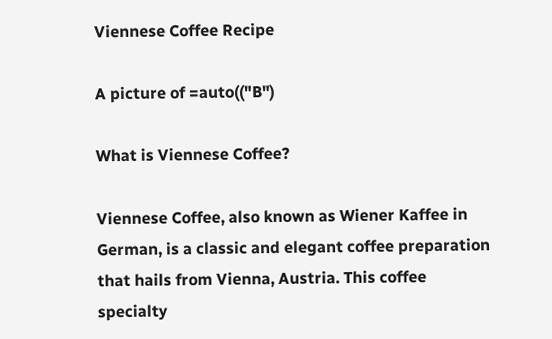Viennese Coffee Recipe

A picture of =auto(("B")

What is Viennese Coffee?

Viennese Coffee, also known as Wiener Kaffee in German, is a classic and elegant coffee preparation that hails from Vienna, Austria. This coffee specialty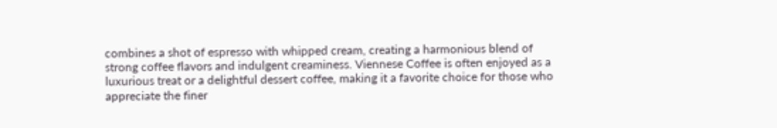combines a shot of espresso with whipped cream, creating a harmonious blend of strong coffee flavors and indulgent creaminess. Viennese Coffee is often enjoyed as a luxurious treat or a delightful dessert coffee, making it a favorite choice for those who appreciate the finer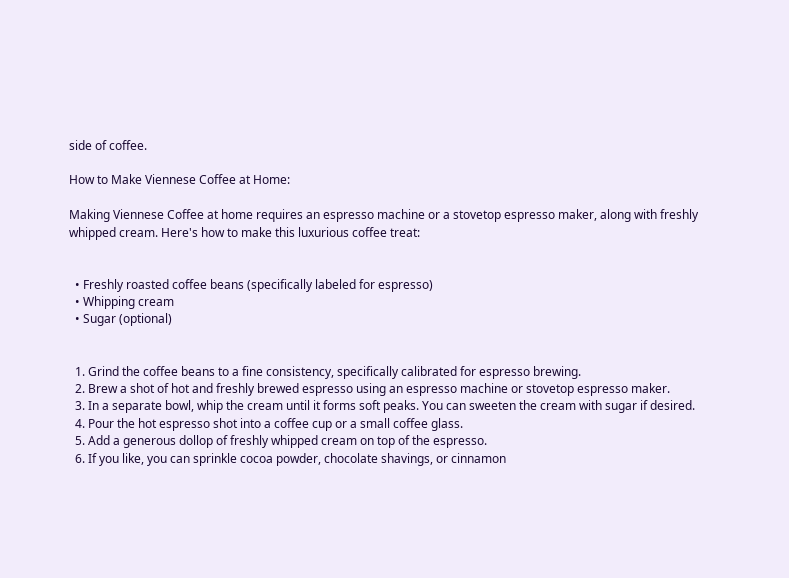side of coffee.

How to Make Viennese Coffee at Home:

Making Viennese Coffee at home requires an espresso machine or a stovetop espresso maker, along with freshly whipped cream. Here's how to make this luxurious coffee treat:


  • Freshly roasted coffee beans (specifically labeled for espresso)
  • Whipping cream
  • Sugar (optional)


  1. Grind the coffee beans to a fine consistency, specifically calibrated for espresso brewing.
  2. Brew a shot of hot and freshly brewed espresso using an espresso machine or stovetop espresso maker.
  3. In a separate bowl, whip the cream until it forms soft peaks. You can sweeten the cream with sugar if desired.
  4. Pour the hot espresso shot into a coffee cup or a small coffee glass.
  5. Add a generous dollop of freshly whipped cream on top of the espresso.
  6. If you like, you can sprinkle cocoa powder, chocolate shavings, or cinnamon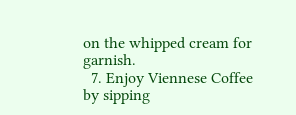on the whipped cream for garnish.
  7. Enjoy Viennese Coffee by sipping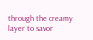through the creamy layer to savor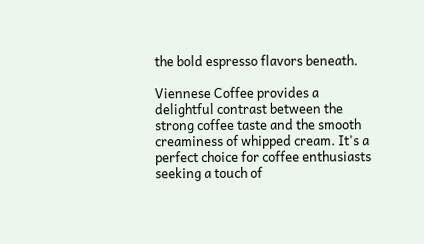the bold espresso flavors beneath.

Viennese Coffee provides a delightful contrast between the strong coffee taste and the smooth creaminess of whipped cream. It's a perfect choice for coffee enthusiasts seeking a touch of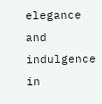elegance and indulgence in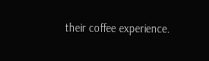their coffee experience.